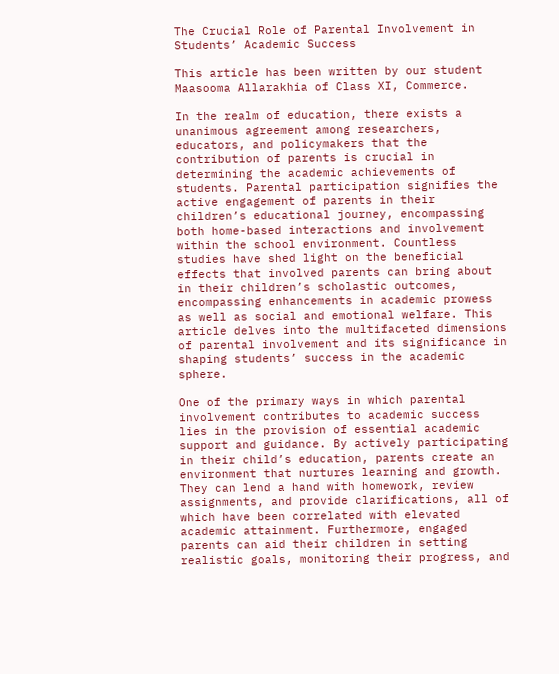The Crucial Role of Parental Involvement in Students’ Academic Success

This article has been written by our student Maasooma Allarakhia of Class XI, Commerce.

In the realm of education, there exists a unanimous agreement among researchers, educators, and policymakers that the contribution of parents is crucial in determining the academic achievements of students. Parental participation signifies the active engagement of parents in their children’s educational journey, encompassing both home-based interactions and involvement within the school environment. Countless studies have shed light on the beneficial effects that involved parents can bring about in their children’s scholastic outcomes, encompassing enhancements in academic prowess as well as social and emotional welfare. This article delves into the multifaceted dimensions of parental involvement and its significance in shaping students’ success in the academic sphere.

One of the primary ways in which parental involvement contributes to academic success lies in the provision of essential academic support and guidance. By actively participating in their child’s education, parents create an environment that nurtures learning and growth. They can lend a hand with homework, review assignments, and provide clarifications, all of which have been correlated with elevated academic attainment. Furthermore, engaged parents can aid their children in setting realistic goals, monitoring their progress, and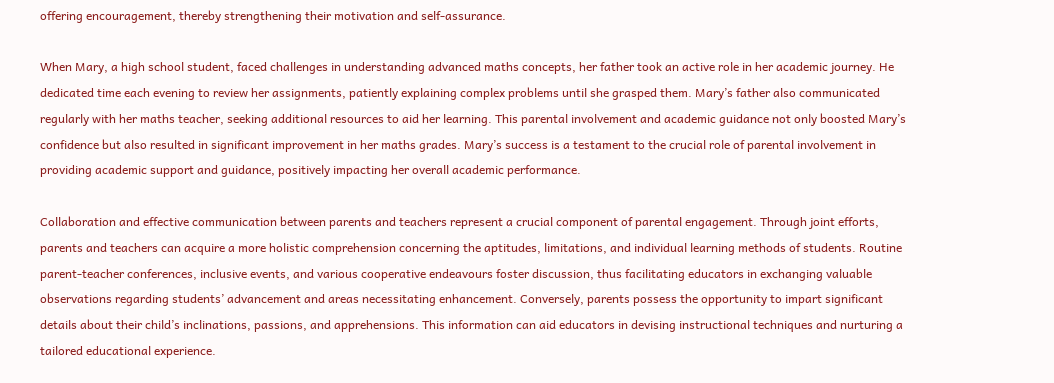offering encouragement, thereby strengthening their motivation and self-assurance.

When Mary, a high school student, faced challenges in understanding advanced maths concepts, her father took an active role in her academic journey. He dedicated time each evening to review her assignments, patiently explaining complex problems until she grasped them. Mary’s father also communicated regularly with her maths teacher, seeking additional resources to aid her learning. This parental involvement and academic guidance not only boosted Mary’s confidence but also resulted in significant improvement in her maths grades. Mary’s success is a testament to the crucial role of parental involvement in providing academic support and guidance, positively impacting her overall academic performance.

Collaboration and effective communication between parents and teachers represent a crucial component of parental engagement. Through joint efforts, parents and teachers can acquire a more holistic comprehension concerning the aptitudes, limitations, and individual learning methods of students. Routine parent-teacher conferences, inclusive events, and various cooperative endeavours foster discussion, thus facilitating educators in exchanging valuable observations regarding students’ advancement and areas necessitating enhancement. Conversely, parents possess the opportunity to impart significant details about their child’s inclinations, passions, and apprehensions. This information can aid educators in devising instructional techniques and nurturing a tailored educational experience.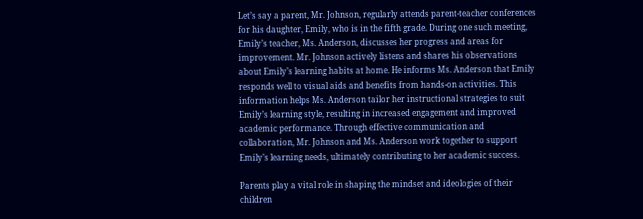Let’s say a parent, Mr. Johnson, regularly attends parent-teacher conferences for his daughter, Emily, who is in the fifth grade. During one such meeting, Emily’s teacher, Ms. Anderson, discusses her progress and areas for improvement. Mr. Johnson actively listens and shares his observations about Emily’s learning habits at home. He informs Ms. Anderson that Emily responds well to visual aids and benefits from hands-on activities. This information helps Ms. Anderson tailor her instructional strategies to suit Emily’s learning style, resulting in increased engagement and improved academic performance. Through effective communication and collaboration, Mr. Johnson and Ms. Anderson work together to support Emily’s learning needs, ultimately contributing to her academic success.

Parents play a vital role in shaping the mindset and ideologies of their children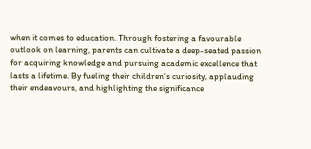when it comes to education. Through fostering a favourable outlook on learning, parents can cultivate a deep-seated passion for acquiring knowledge and pursuing academic excellence that lasts a lifetime. By fueling their children’s curiosity, applauding their endeavours, and highlighting the significance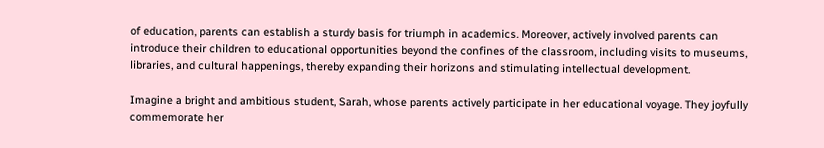of education, parents can establish a sturdy basis for triumph in academics. Moreover, actively involved parents can introduce their children to educational opportunities beyond the confines of the classroom, including visits to museums, libraries, and cultural happenings, thereby expanding their horizons and stimulating intellectual development.

Imagine a bright and ambitious student, Sarah, whose parents actively participate in her educational voyage. They joyfully commemorate her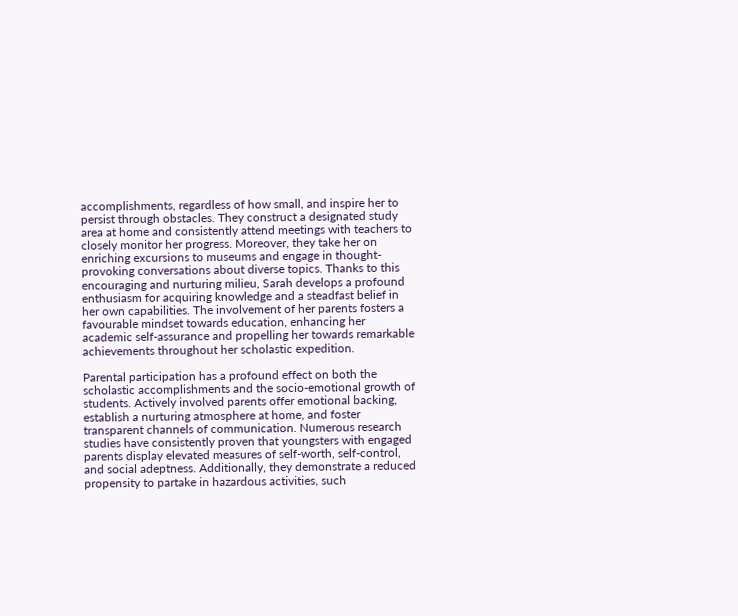accomplishments, regardless of how small, and inspire her to persist through obstacles. They construct a designated study area at home and consistently attend meetings with teachers to closely monitor her progress. Moreover, they take her on enriching excursions to museums and engage in thought-provoking conversations about diverse topics. Thanks to this encouraging and nurturing milieu, Sarah develops a profound enthusiasm for acquiring knowledge and a steadfast belief in her own capabilities. The involvement of her parents fosters a favourable mindset towards education, enhancing her academic self-assurance and propelling her towards remarkable achievements throughout her scholastic expedition.

Parental participation has a profound effect on both the scholastic accomplishments and the socio-emotional growth of students. Actively involved parents offer emotional backing, establish a nurturing atmosphere at home, and foster transparent channels of communication. Numerous research studies have consistently proven that youngsters with engaged parents display elevated measures of self-worth, self-control, and social adeptness. Additionally, they demonstrate a reduced propensity to partake in hazardous activities, such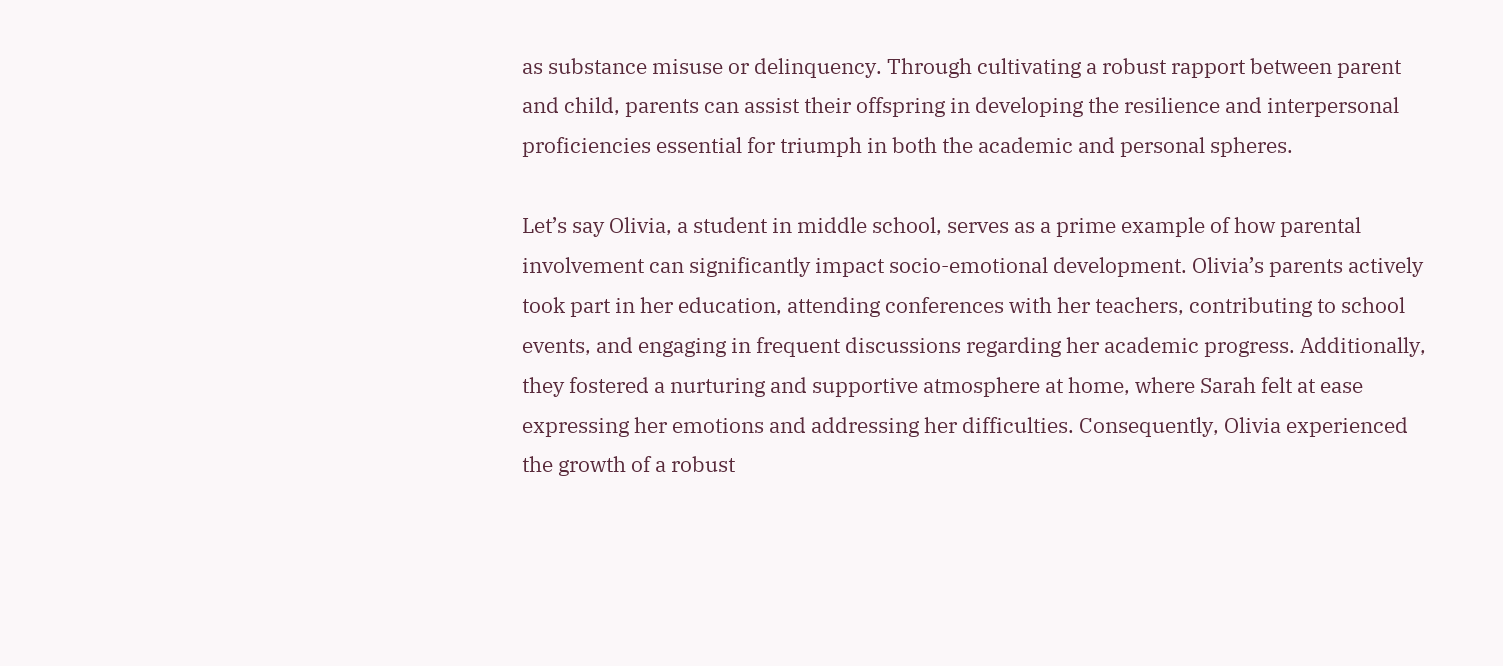as substance misuse or delinquency. Through cultivating a robust rapport between parent and child, parents can assist their offspring in developing the resilience and interpersonal proficiencies essential for triumph in both the academic and personal spheres.

Let’s say Olivia, a student in middle school, serves as a prime example of how parental involvement can significantly impact socio-emotional development. Olivia’s parents actively took part in her education, attending conferences with her teachers, contributing to school events, and engaging in frequent discussions regarding her academic progress. Additionally, they fostered a nurturing and supportive atmosphere at home, where Sarah felt at ease expressing her emotions and addressing her difficulties. Consequently, Olivia experienced the growth of a robust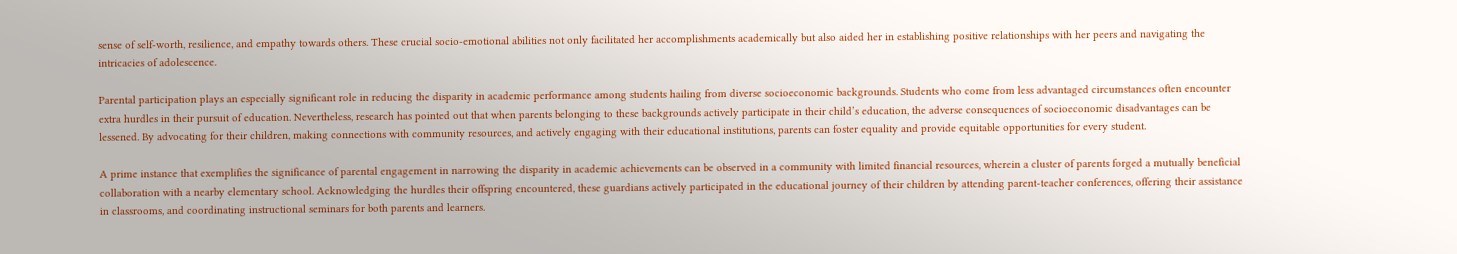sense of self-worth, resilience, and empathy towards others. These crucial socio-emotional abilities not only facilitated her accomplishments academically but also aided her in establishing positive relationships with her peers and navigating the intricacies of adolescence.

Parental participation plays an especially significant role in reducing the disparity in academic performance among students hailing from diverse socioeconomic backgrounds. Students who come from less advantaged circumstances often encounter extra hurdles in their pursuit of education. Nevertheless, research has pointed out that when parents belonging to these backgrounds actively participate in their child’s education, the adverse consequences of socioeconomic disadvantages can be lessened. By advocating for their children, making connections with community resources, and actively engaging with their educational institutions, parents can foster equality and provide equitable opportunities for every student.

A prime instance that exemplifies the significance of parental engagement in narrowing the disparity in academic achievements can be observed in a community with limited financial resources, wherein a cluster of parents forged a mutually beneficial collaboration with a nearby elementary school. Acknowledging the hurdles their offspring encountered, these guardians actively participated in the educational journey of their children by attending parent-teacher conferences, offering their assistance in classrooms, and coordinating instructional seminars for both parents and learners.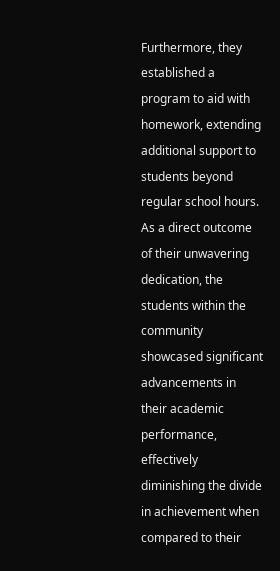Furthermore, they established a program to aid with homework, extending additional support to students beyond regular school hours. As a direct outcome of their unwavering dedication, the students within the community showcased significant advancements in their academic performance, effectively diminishing the divide in achievement when compared to their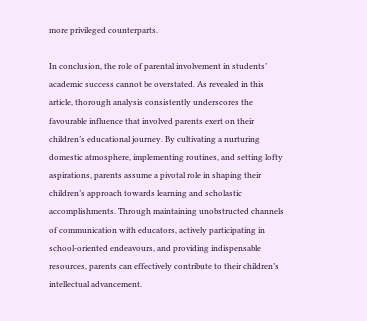more privileged counterparts.

In conclusion, the role of parental involvement in students’ academic success cannot be overstated. As revealed in this article, thorough analysis consistently underscores the favourable influence that involved parents exert on their children’s educational journey. By cultivating a nurturing domestic atmosphere, implementing routines, and setting lofty aspirations, parents assume a pivotal role in shaping their children’s approach towards learning and scholastic accomplishments. Through maintaining unobstructed channels of communication with educators, actively participating in school-oriented endeavours, and providing indispensable resources, parents can effectively contribute to their children’s intellectual advancement.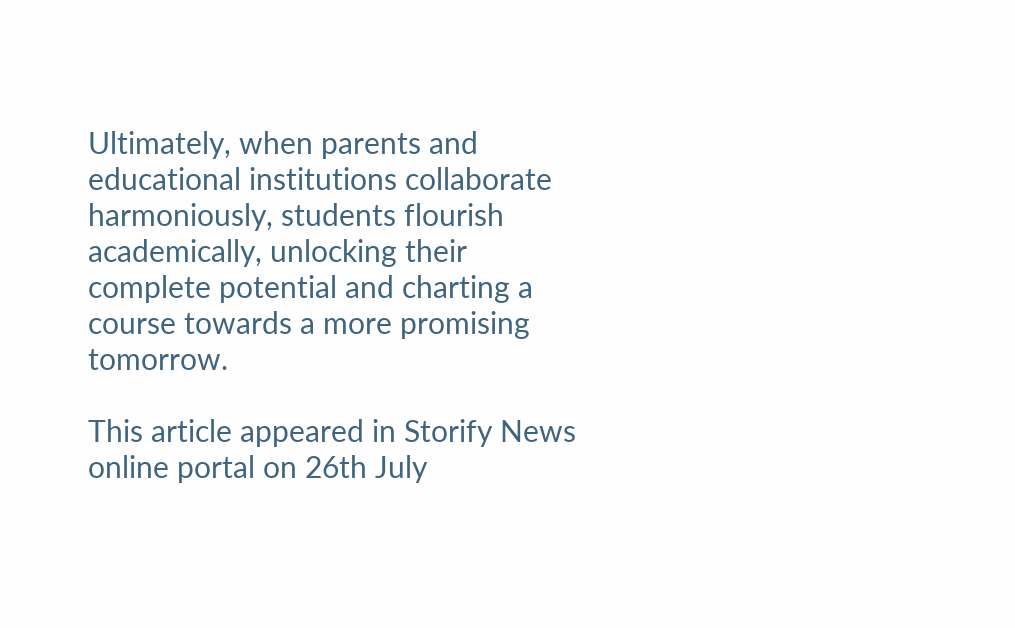Ultimately, when parents and educational institutions collaborate harmoniously, students flourish academically, unlocking their complete potential and charting a course towards a more promising tomorrow.

This article appeared in Storify News online portal on 26th July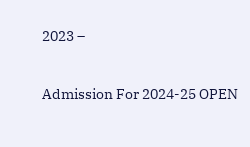2023 –


Admission For 2024-25 OPEN